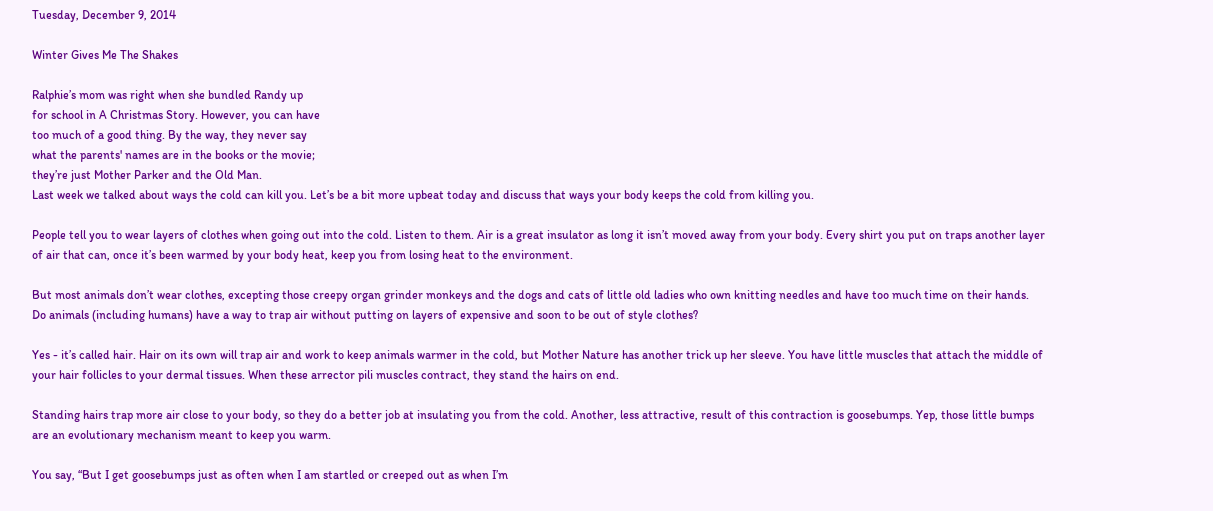Tuesday, December 9, 2014

Winter Gives Me The Shakes

Ralphie’s mom was right when she bundled Randy up
for school in A Christmas Story. However, you can have
too much of a good thing. By the way, they never say
what the parents' names are in the books or the movie;
they’re just Mother Parker and the Old Man.
Last week we talked about ways the cold can kill you. Let’s be a bit more upbeat today and discuss that ways your body keeps the cold from killing you.

People tell you to wear layers of clothes when going out into the cold. Listen to them. Air is a great insulator as long it isn’t moved away from your body. Every shirt you put on traps another layer of air that can, once it’s been warmed by your body heat, keep you from losing heat to the environment.

But most animals don’t wear clothes, excepting those creepy organ grinder monkeys and the dogs and cats of little old ladies who own knitting needles and have too much time on their hands. Do animals (including humans) have a way to trap air without putting on layers of expensive and soon to be out of style clothes?

Yes - it’s called hair. Hair on its own will trap air and work to keep animals warmer in the cold, but Mother Nature has another trick up her sleeve. You have little muscles that attach the middle of your hair follicles to your dermal tissues. When these arrector pili muscles contract, they stand the hairs on end.

Standing hairs trap more air close to your body, so they do a better job at insulating you from the cold. Another, less attractive, result of this contraction is goosebumps. Yep, those little bumps are an evolutionary mechanism meant to keep you warm.

You say, “But I get goosebumps just as often when I am startled or creeped out as when I’m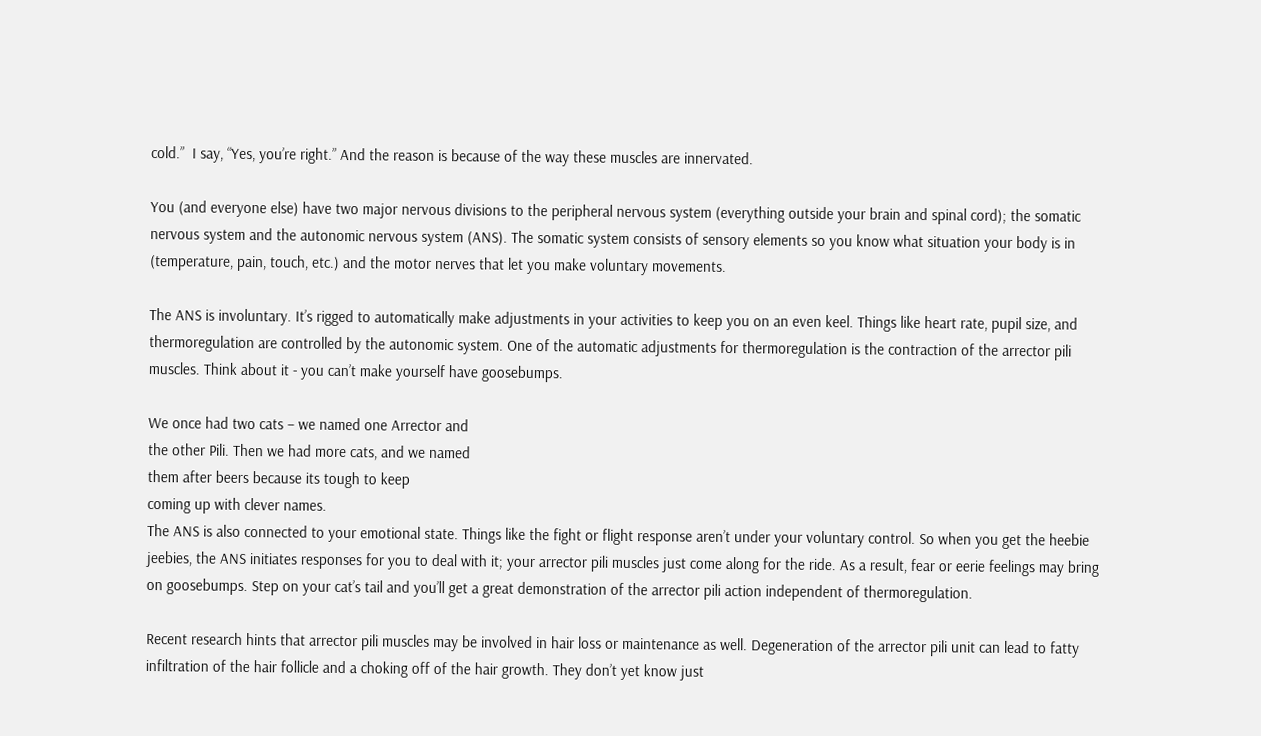cold.”  I say, “Yes, you’re right.” And the reason is because of the way these muscles are innervated.

You (and everyone else) have two major nervous divisions to the peripheral nervous system (everything outside your brain and spinal cord); the somatic nervous system and the autonomic nervous system (ANS). The somatic system consists of sensory elements so you know what situation your body is in (temperature, pain, touch, etc.) and the motor nerves that let you make voluntary movements.

The ANS is involuntary. It’s rigged to automatically make adjustments in your activities to keep you on an even keel. Things like heart rate, pupil size, and thermoregulation are controlled by the autonomic system. One of the automatic adjustments for thermoregulation is the contraction of the arrector pili muscles. Think about it - you can’t make yourself have goosebumps.

We once had two cats – we named one Arrector and
the other Pili. Then we had more cats, and we named
them after beers because its tough to keep
coming up with clever names.
The ANS is also connected to your emotional state. Things like the fight or flight response aren’t under your voluntary control. So when you get the heebie jeebies, the ANS initiates responses for you to deal with it; your arrector pili muscles just come along for the ride. As a result, fear or eerie feelings may bring on goosebumps. Step on your cat’s tail and you’ll get a great demonstration of the arrector pili action independent of thermoregulation.

Recent research hints that arrector pili muscles may be involved in hair loss or maintenance as well. Degeneration of the arrector pili unit can lead to fatty infiltration of the hair follicle and a choking off of the hair growth. They don’t yet know just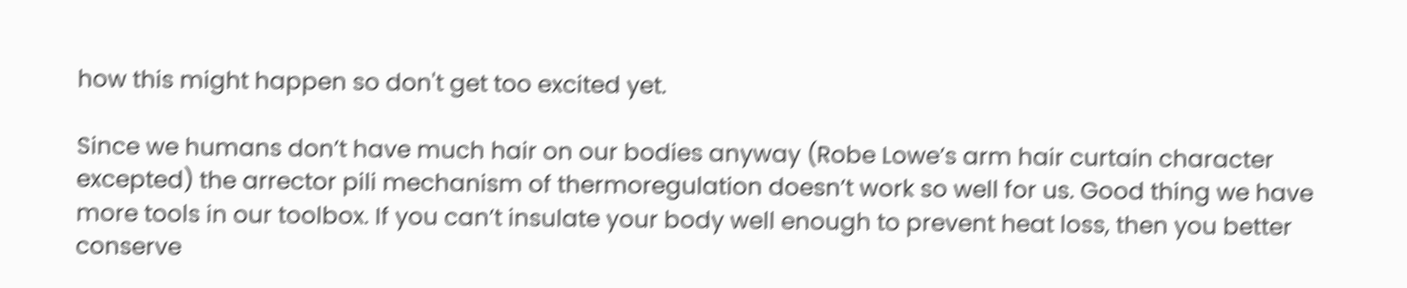how this might happen so don't get too excited yet.

Since we humans don’t have much hair on our bodies anyway (Robe Lowe’s arm hair curtain character excepted) the arrector pili mechanism of thermoregulation doesn’t work so well for us. Good thing we have more tools in our toolbox. If you can’t insulate your body well enough to prevent heat loss, then you better conserve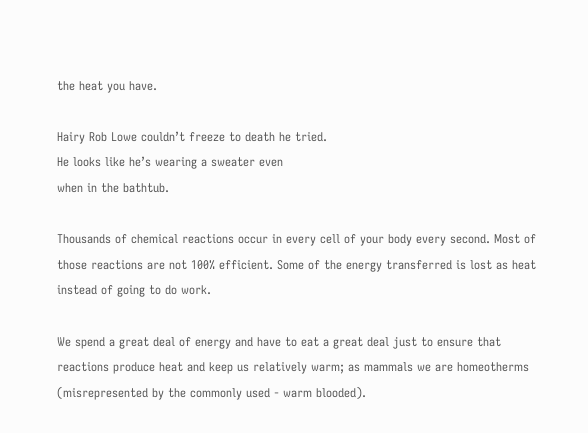the heat you have.

Hairy Rob Lowe couldn’t freeze to death he tried.
He looks like he’s wearing a sweater even
when in the bathtub.

Thousands of chemical reactions occur in every cell of your body every second. Most of those reactions are not 100% efficient. Some of the energy transferred is lost as heat instead of going to do work.

We spend a great deal of energy and have to eat a great deal just to ensure that reactions produce heat and keep us relatively warm; as mammals we are homeotherms (misrepresented by the commonly used - warm blooded).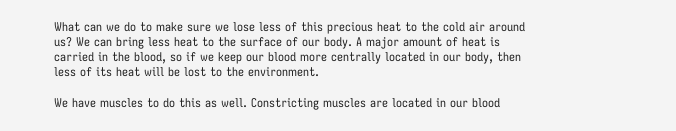What can we do to make sure we lose less of this precious heat to the cold air around us? We can bring less heat to the surface of our body. A major amount of heat is carried in the blood, so if we keep our blood more centrally located in our body, then less of its heat will be lost to the environment.

We have muscles to do this as well. Constricting muscles are located in our blood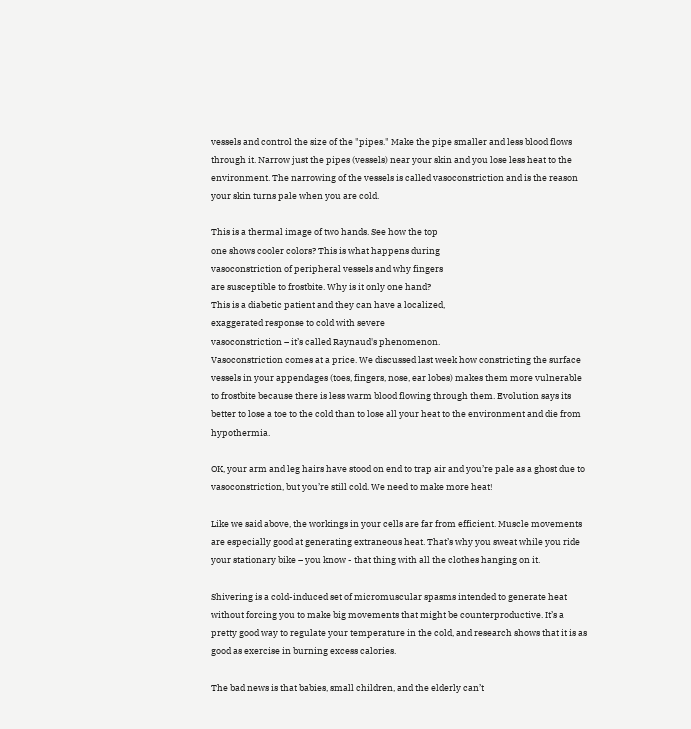vessels and control the size of the "pipes." Make the pipe smaller and less blood flows through it. Narrow just the pipes (vessels) near your skin and you lose less heat to the environment. The narrowing of the vessels is called vasoconstriction and is the reason your skin turns pale when you are cold.

This is a thermal image of two hands. See how the top
one shows cooler colors? This is what happens during
vasoconstriction of peripheral vessels and why fingers
are susceptible to frostbite. Why is it only one hand?
This is a diabetic patient and they can have a localized,
exaggerated response to cold with severe
vasoconstriction – it’s called Raynaud's phenomenon.
Vasoconstriction comes at a price. We discussed last week how constricting the surface vessels in your appendages (toes, fingers, nose, ear lobes) makes them more vulnerable to frostbite because there is less warm blood flowing through them. Evolution says its better to lose a toe to the cold than to lose all your heat to the environment and die from hypothermia.

OK, your arm and leg hairs have stood on end to trap air and you’re pale as a ghost due to vasoconstriction, but you’re still cold. We need to make more heat!

Like we said above, the workings in your cells are far from efficient. Muscle movements are especially good at generating extraneous heat. That’s why you sweat while you ride your stationary bike – you know - that thing with all the clothes hanging on it.

Shivering is a cold-induced set of micromuscular spasms intended to generate heat without forcing you to make big movements that might be counterproductive. It’s a pretty good way to regulate your temperature in the cold, and research shows that it is as good as exercise in burning excess calories.

The bad news is that babies, small children, and the elderly can’t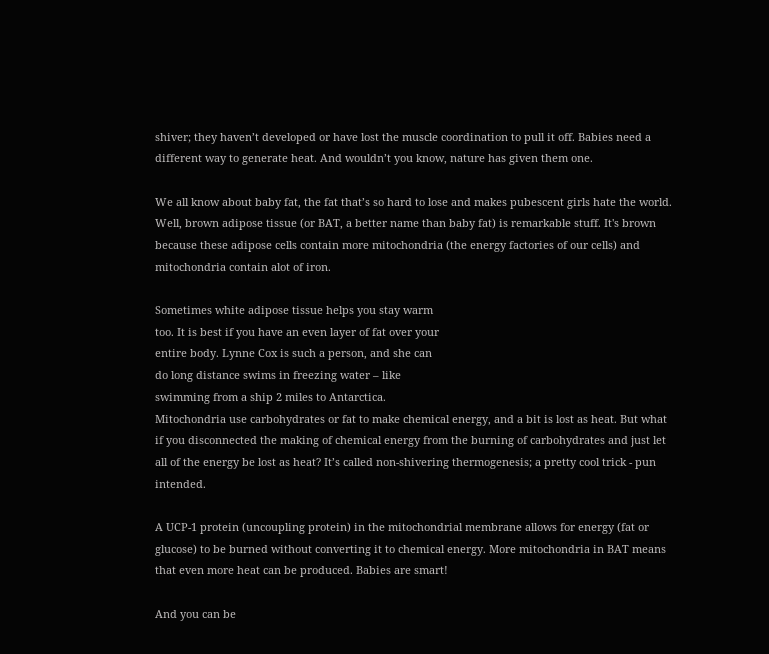shiver; they haven’t developed or have lost the muscle coordination to pull it off. Babies need a different way to generate heat. And wouldn’t you know, nature has given them one.

We all know about baby fat, the fat that’s so hard to lose and makes pubescent girls hate the world. Well, brown adipose tissue (or BAT, a better name than baby fat) is remarkable stuff. It's brown because these adipose cells contain more mitochondria (the energy factories of our cells) and mitochondria contain alot of iron.

Sometimes white adipose tissue helps you stay warm
too. It is best if you have an even layer of fat over your
entire body. Lynne Cox is such a person, and she can
do long distance swims in freezing water – like
swimming from a ship 2 miles to Antarctica.
Mitochondria use carbohydrates or fat to make chemical energy, and a bit is lost as heat. But what if you disconnected the making of chemical energy from the burning of carbohydrates and just let all of the energy be lost as heat? It’s called non-shivering thermogenesis; a pretty cool trick - pun intended.

A UCP-1 protein (uncoupling protein) in the mitochondrial membrane allows for energy (fat or glucose) to be burned without converting it to chemical energy. More mitochondria in BAT means that even more heat can be produced. Babies are smart!

And you can be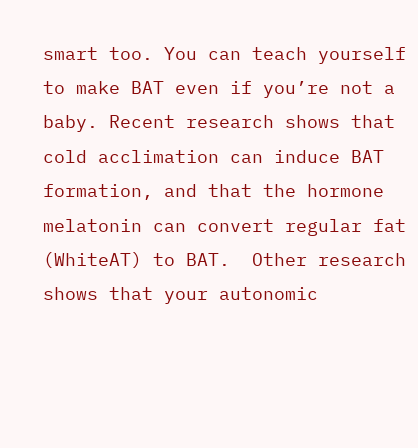smart too. You can teach yourself to make BAT even if you’re not a baby. Recent research shows that cold acclimation can induce BAT formation, and that the hormone melatonin can convert regular fat (WhiteAT) to BAT.  Other research shows that your autonomic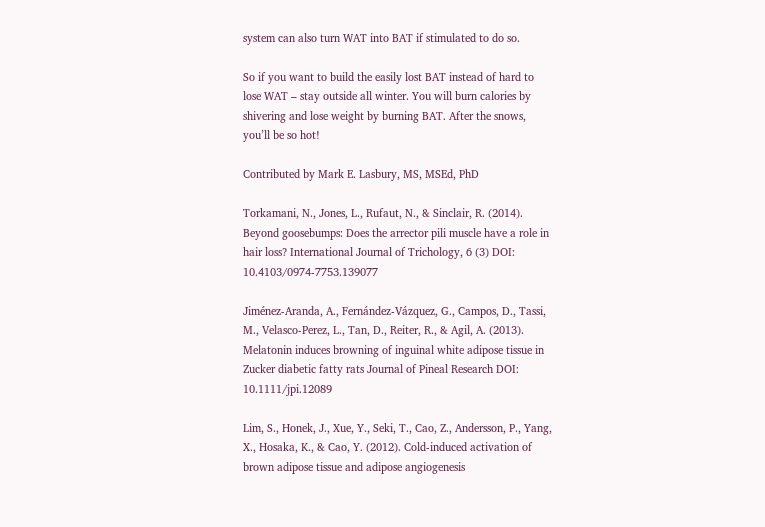system can also turn WAT into BAT if stimulated to do so.

So if you want to build the easily lost BAT instead of hard to lose WAT – stay outside all winter. You will burn calories by shivering and lose weight by burning BAT. After the snows, you’ll be so hot!

Contributed by Mark E. Lasbury, MS, MSEd, PhD

Torkamani, N., Jones, L., Rufaut, N., & Sinclair, R. (2014). Beyond goosebumps: Does the arrector pili muscle have a role in hair loss? International Journal of Trichology, 6 (3) DOI: 10.4103/0974-7753.139077

Jiménez-Aranda, A., Fernández-Vázquez, G., Campos, D., Tassi, M., Velasco-Perez, L., Tan, D., Reiter, R., & Agil, A. (2013). Melatonin induces browning of inguinal white adipose tissue in Zucker diabetic fatty rats Journal of Pineal Research DOI: 10.1111/jpi.12089

Lim, S., Honek, J., Xue, Y., Seki, T., Cao, Z., Andersson, P., Yang, X., Hosaka, K., & Cao, Y. (2012). Cold-induced activation of brown adipose tissue and adipose angiogenesis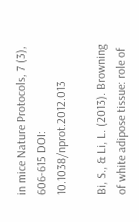in mice Nature Protocols, 7 (3), 606-615 DOI: 10.1038/nprot.2012.013

Bi, S., & Li, L. (2013). Browning of white adipose tissue: role of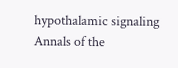hypothalamic signaling Annals of the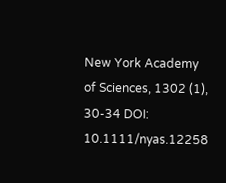New York Academy of Sciences, 1302 (1), 30-34 DOI: 10.1111/nyas.12258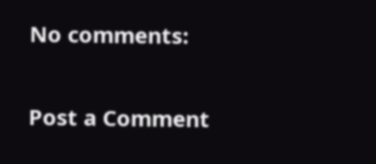No comments:

Post a Comment